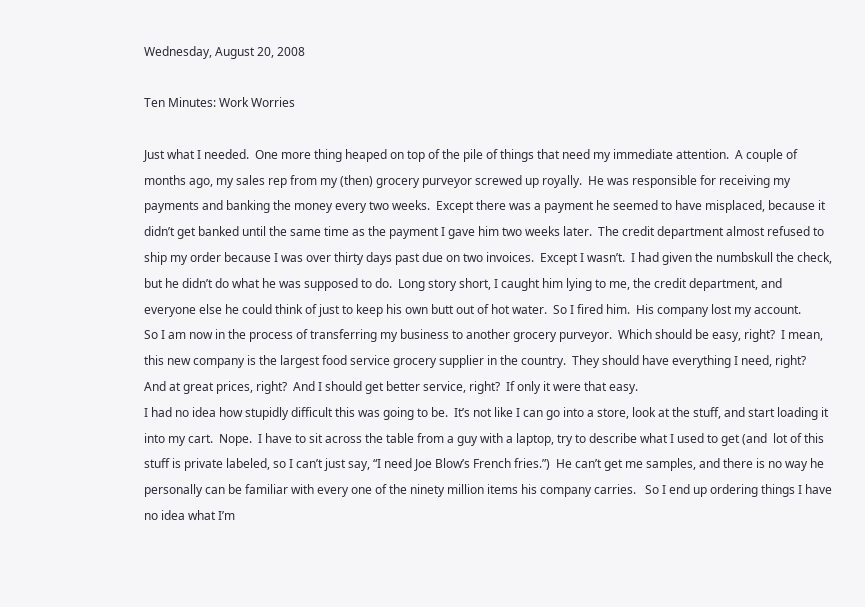Wednesday, August 20, 2008

Ten Minutes: Work Worries

Just what I needed.  One more thing heaped on top of the pile of things that need my immediate attention.  A couple of months ago, my sales rep from my (then) grocery purveyor screwed up royally.  He was responsible for receiving my payments and banking the money every two weeks.  Except there was a payment he seemed to have misplaced, because it didn’t get banked until the same time as the payment I gave him two weeks later.  The credit department almost refused to ship my order because I was over thirty days past due on two invoices.  Except I wasn’t.  I had given the numbskull the check, but he didn’t do what he was supposed to do.  Long story short, I caught him lying to me, the credit department, and everyone else he could think of just to keep his own butt out of hot water.  So I fired him.  His company lost my account.
So I am now in the process of transferring my business to another grocery purveyor.  Which should be easy, right?  I mean, this new company is the largest food service grocery supplier in the country.  They should have everything I need, right?  And at great prices, right?  And I should get better service, right?  If only it were that easy.
I had no idea how stupidly difficult this was going to be.  It’s not like I can go into a store, look at the stuff, and start loading it into my cart.  Nope.  I have to sit across the table from a guy with a laptop, try to describe what I used to get (and  lot of this stuff is private labeled, so I can’t just say, “I need Joe Blow’s French fries.”)  He can’t get me samples, and there is no way he personally can be familiar with every one of the ninety million items his company carries.   So I end up ordering things I have no idea what I’m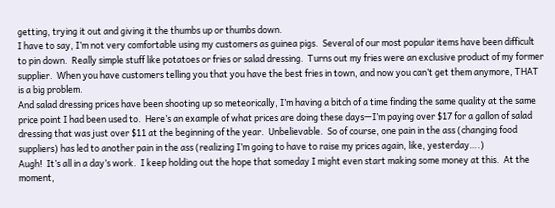getting, trying it out and giving it the thumbs up or thumbs down.
I have to say, I’m not very comfortable using my customers as guinea pigs.  Several of our most popular items have been difficult to pin down.  Really simple stuff like potatoes or fries or salad dressing.  Turns out my fries were an exclusive product of my former supplier.  When you have customers telling you that you have the best fries in town, and now you can’t get them anymore, THAT is a big problem.
And salad dressing prices have been shooting up so meteorically, I’m having a bitch of a time finding the same quality at the same price point I had been used to.  Here’s an example of what prices are doing these days—I’m paying over $17 for a gallon of salad dressing that was just over $11 at the beginning of the year.  Unbelievable.  So of course, one pain in the ass (changing food suppliers) has led to another pain in the ass (realizing I’m going to have to raise my prices again, like, yesterday….)
Augh!  It’s all in a day’s work.  I keep holding out the hope that someday I might even start making some money at this.  At the moment,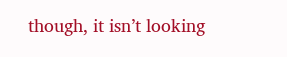though, it isn’t looking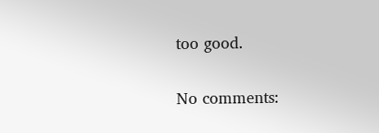too good.

No comments: